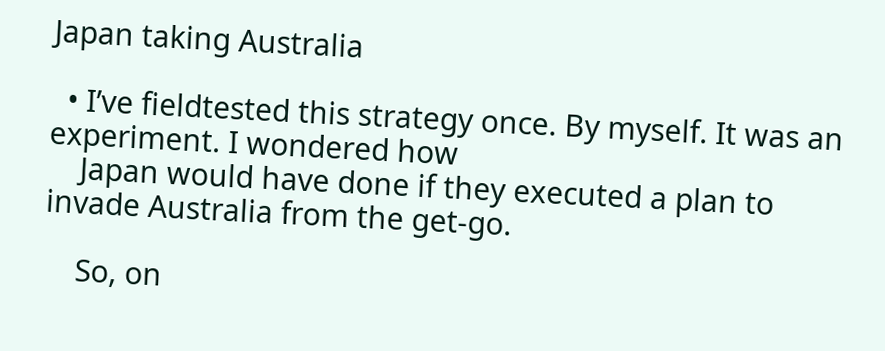Japan taking Australia

  • I’ve fieldtested this strategy once. By myself. It was an experiment. I wondered how
    Japan would have done if they executed a plan to invade Australia from the get-go.

    So, on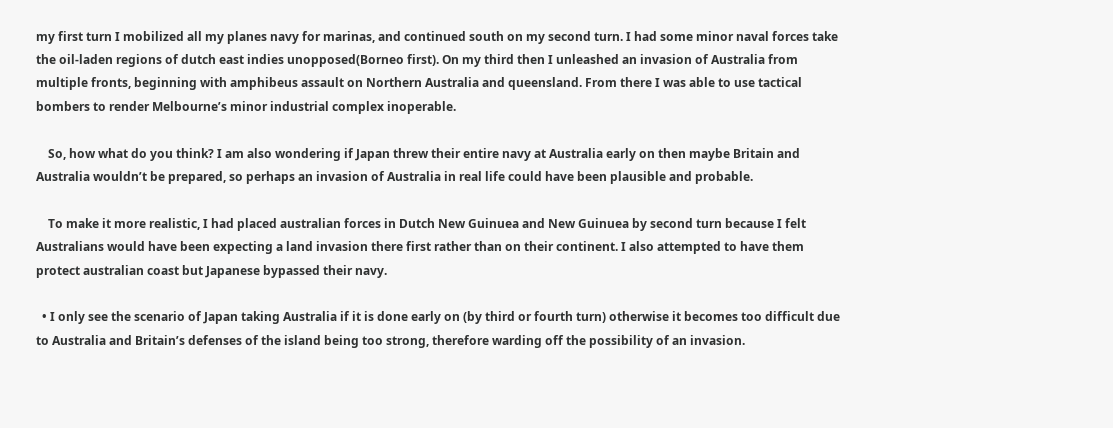my first turn I mobilized all my planes navy for marinas, and continued south on my second turn. I had some minor naval forces take the oil-laden regions of dutch east indies unopposed(Borneo first). On my third then I unleashed an invasion of Australia from multiple fronts, beginning with amphibeus assault on Northern Australia and queensland. From there I was able to use tactical bombers to render Melbourne’s minor industrial complex inoperable.

    So, how what do you think? I am also wondering if Japan threw their entire navy at Australia early on then maybe Britain and Australia wouldn’t be prepared, so perhaps an invasion of Australia in real life could have been plausible and probable.

    To make it more realistic, I had placed australian forces in Dutch New Guinuea and New Guinuea by second turn because I felt Australians would have been expecting a land invasion there first rather than on their continent. I also attempted to have them protect australian coast but Japanese bypassed their navy.

  • I only see the scenario of Japan taking Australia if it is done early on (by third or fourth turn) otherwise it becomes too difficult due to Australia and Britain’s defenses of the island being too strong, therefore warding off the possibility of an invasion.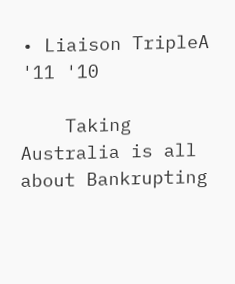• Liaison TripleA '11 '10

    Taking Australia is all about Bankrupting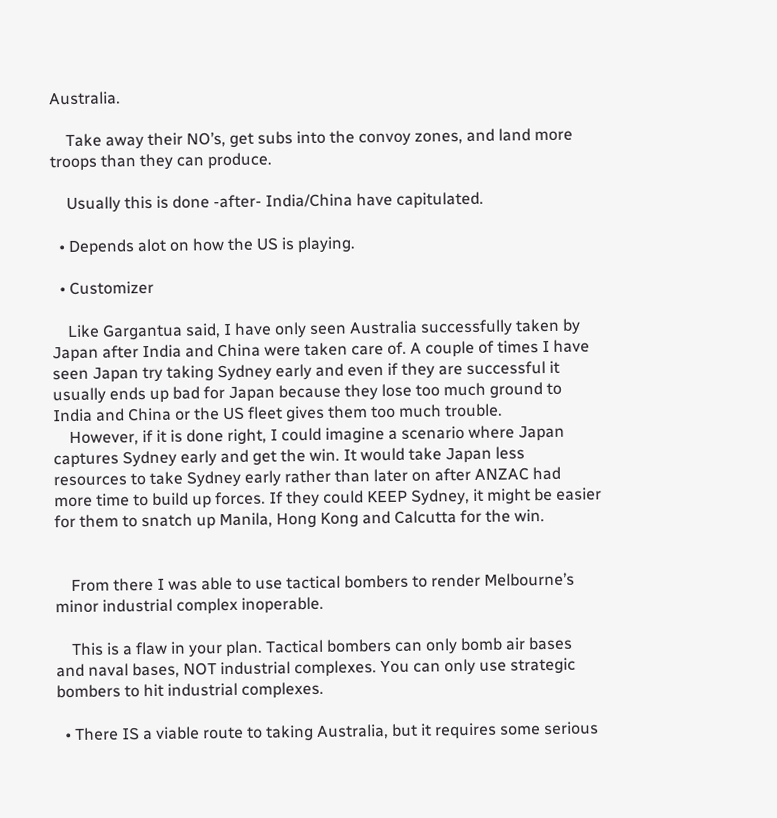Australia.

    Take away their NO’s, get subs into the convoy zones, and land more troops than they can produce.

    Usually this is done -after- India/China have capitulated.

  • Depends alot on how the US is playing.

  • Customizer

    Like Gargantua said, I have only seen Australia successfully taken by Japan after India and China were taken care of. A couple of times I have seen Japan try taking Sydney early and even if they are successful it usually ends up bad for Japan because they lose too much ground to India and China or the US fleet gives them too much trouble.
    However, if it is done right, I could imagine a scenario where Japan captures Sydney early and get the win. It would take Japan less resources to take Sydney early rather than later on after ANZAC had more time to build up forces. If they could KEEP Sydney, it might be easier for them to snatch up Manila, Hong Kong and Calcutta for the win.


    From there I was able to use tactical bombers to render Melbourne’s minor industrial complex inoperable.

    This is a flaw in your plan. Tactical bombers can only bomb air bases and naval bases, NOT industrial complexes. You can only use strategic bombers to hit industrial complexes.

  • There IS a viable route to taking Australia, but it requires some serious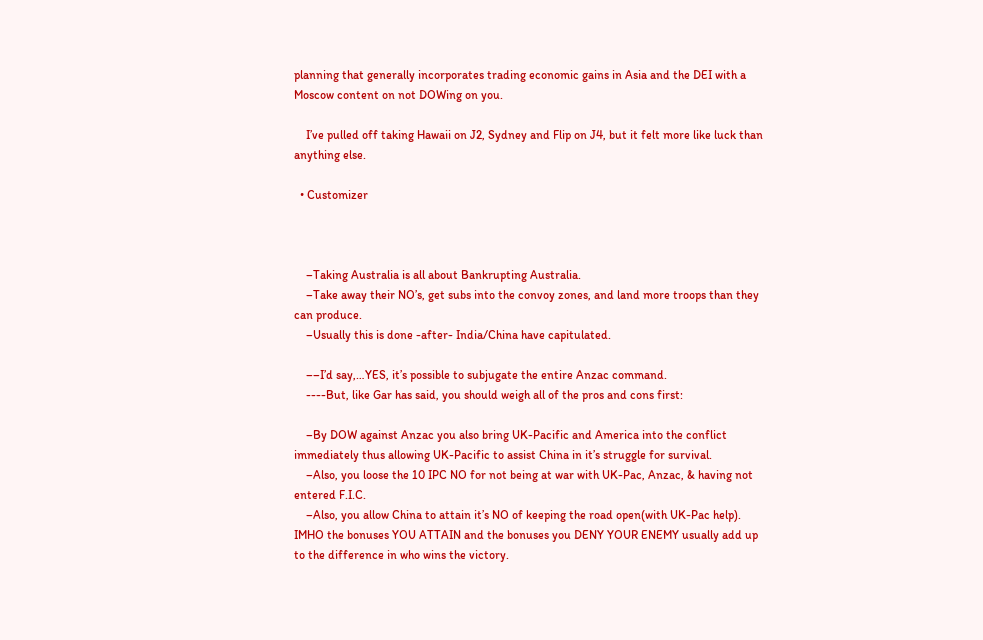planning that generally incorporates trading economic gains in Asia and the DEI with a Moscow content on not DOWing on you.

    I’ve pulled off taking Hawaii on J2, Sydney and Flip on J4, but it felt more like luck than anything else.

  • Customizer



    –Taking Australia is all about Bankrupting Australia.
    –Take away their NO’s, get subs into the convoy zones, and land more troops than they can produce.
    –Usually this is done -after- India/China have capitulated.

    ––I’d say,…YES, it’s possible to subjugate the entire Anzac command.
    ----But, like Gar has said, you should weigh all of the pros and cons first:

    –By DOW against Anzac you also bring UK-Pacific and America into the conflict immediately thus allowing UK-Pacific to assist China in it’s struggle for survival.
    –Also, you loose the 10 IPC NO for not being at war with UK-Pac, Anzac, & having not entered F.I.C.
    –Also, you allow China to attain it’s NO of keeping the road open(with UK-Pac help). IMHO the bonuses YOU ATTAIN and the bonuses you DENY YOUR ENEMY usually add up to the difference in who wins the victory.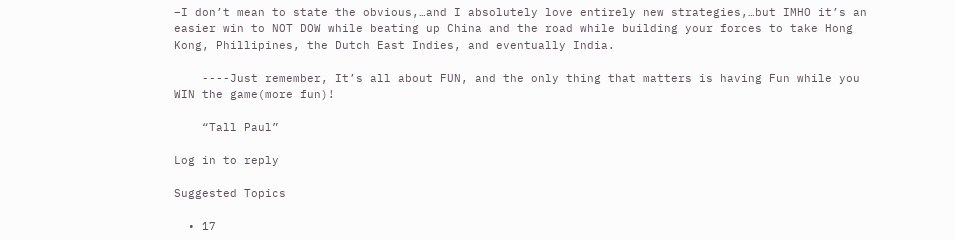–I don’t mean to state the obvious,…and I absolutely love entirely new strategies,…but IMHO it’s an easier win to NOT DOW while beating up China and the road while building your forces to take Hong Kong, Phillipines, the Dutch East Indies, and eventually India.

    ----Just remember, It’s all about FUN, and the only thing that matters is having Fun while you WIN the game(more fun)!

    “Tall Paul”

Log in to reply

Suggested Topics

  • 17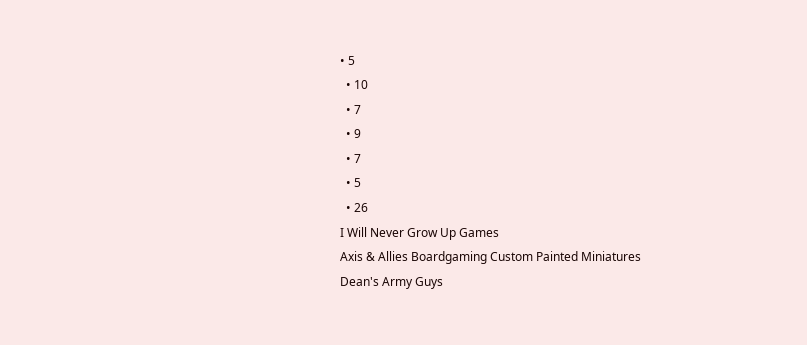• 5
  • 10
  • 7
  • 9
  • 7
  • 5
  • 26
I Will Never Grow Up Games
Axis & Allies Boardgaming Custom Painted Miniatures
Dean's Army Guys